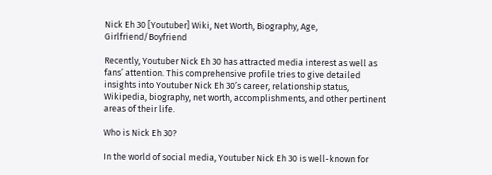Nick Eh 30 [Youtuber] Wiki, Net Worth, Biography, Age, Girlfriend/Boyfriend

Recently, Youtuber Nick Eh 30 has attracted media interest as well as fans’ attention. This comprehensive profile tries to give detailed insights into Youtuber Nick Eh 30’s career, relationship status, Wikipedia, biography, net worth, accomplishments, and other pertinent areas of their life.

Who is Nick Eh 30?

In the world of social media, Youtuber Nick Eh 30 is well-known for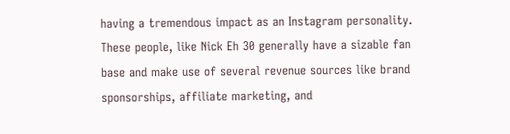having a tremendous impact as an Instagram personality. These people, like Nick Eh 30 generally have a sizable fan base and make use of several revenue sources like brand sponsorships, affiliate marketing, and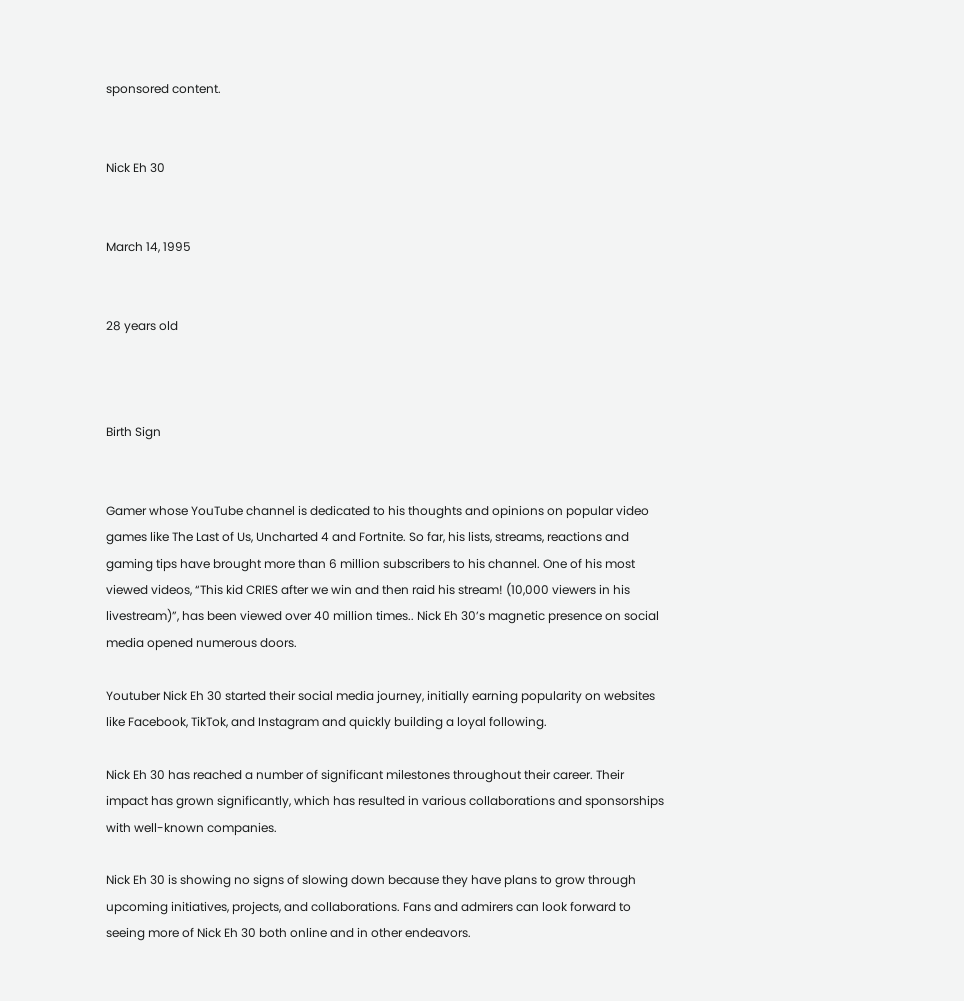sponsored content.


Nick Eh 30


March 14, 1995


28 years old



Birth Sign


Gamer whose YouTube channel is dedicated to his thoughts and opinions on popular video games like The Last of Us, Uncharted 4 and Fortnite. So far, his lists, streams, reactions and gaming tips have brought more than 6 million subscribers to his channel. One of his most viewed videos, “This kid CRIES after we win and then raid his stream! (10,000 viewers in his livestream)”, has been viewed over 40 million times.. Nick Eh 30’s magnetic presence on social media opened numerous doors.

Youtuber Nick Eh 30 started their social media journey, initially earning popularity on websites like Facebook, TikTok, and Instagram and quickly building a loyal following.

Nick Eh 30 has reached a number of significant milestones throughout their career. Their impact has grown significantly, which has resulted in various collaborations and sponsorships with well-known companies.

Nick Eh 30 is showing no signs of slowing down because they have plans to grow through upcoming initiatives, projects, and collaborations. Fans and admirers can look forward to seeing more of Nick Eh 30 both online and in other endeavors.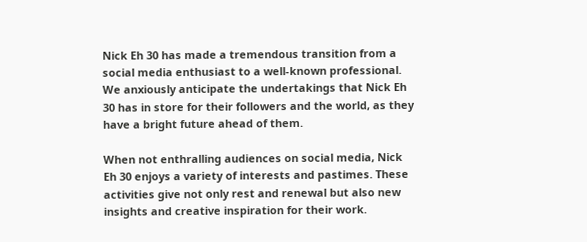Nick Eh 30 has made a tremendous transition from a social media enthusiast to a well-known professional. We anxiously anticipate the undertakings that Nick Eh 30 has in store for their followers and the world, as they have a bright future ahead of them.

When not enthralling audiences on social media, Nick Eh 30 enjoys a variety of interests and pastimes. These activities give not only rest and renewal but also new insights and creative inspiration for their work.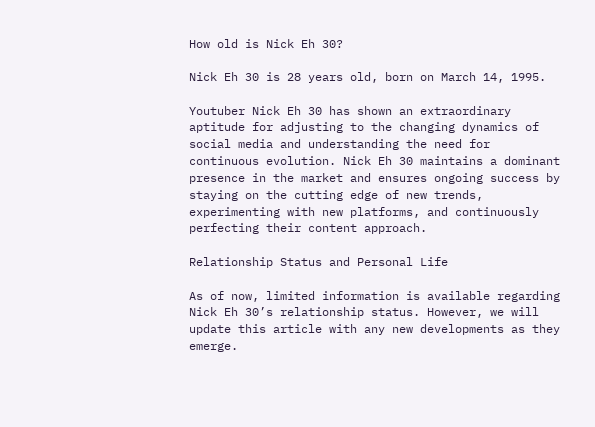How old is Nick Eh 30?

Nick Eh 30 is 28 years old, born on March 14, 1995.

Youtuber Nick Eh 30 has shown an extraordinary aptitude for adjusting to the changing dynamics of social media and understanding the need for continuous evolution. Nick Eh 30 maintains a dominant presence in the market and ensures ongoing success by staying on the cutting edge of new trends, experimenting with new platforms, and continuously perfecting their content approach.

Relationship Status and Personal Life

As of now, limited information is available regarding Nick Eh 30’s relationship status. However, we will update this article with any new developments as they emerge.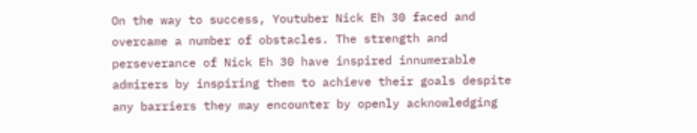On the way to success, Youtuber Nick Eh 30 faced and overcame a number of obstacles. The strength and perseverance of Nick Eh 30 have inspired innumerable admirers by inspiring them to achieve their goals despite any barriers they may encounter by openly acknowledging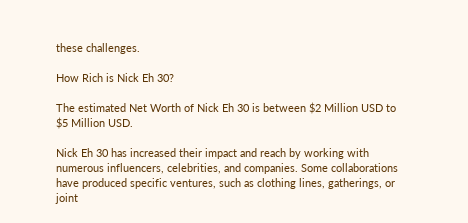these challenges.

How Rich is Nick Eh 30?

The estimated Net Worth of Nick Eh 30 is between $2 Million USD to $5 Million USD.

Nick Eh 30 has increased their impact and reach by working with numerous influencers, celebrities, and companies. Some collaborations have produced specific ventures, such as clothing lines, gatherings, or joint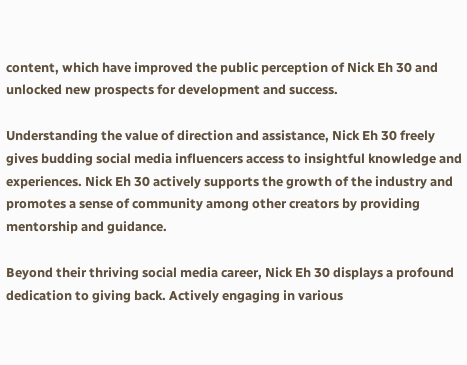content, which have improved the public perception of Nick Eh 30 and unlocked new prospects for development and success.

Understanding the value of direction and assistance, Nick Eh 30 freely gives budding social media influencers access to insightful knowledge and experiences. Nick Eh 30 actively supports the growth of the industry and promotes a sense of community among other creators by providing mentorship and guidance.

Beyond their thriving social media career, Nick Eh 30 displays a profound dedication to giving back. Actively engaging in various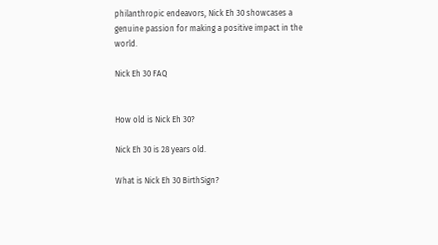philanthropic endeavors, Nick Eh 30 showcases a genuine passion for making a positive impact in the world.

Nick Eh 30 FAQ


How old is Nick Eh 30?

Nick Eh 30 is 28 years old.

What is Nick Eh 30 BirthSign?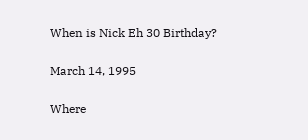When is Nick Eh 30 Birthday?

March 14, 1995

Where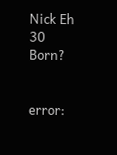Nick Eh 30 Born?


error: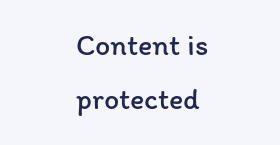Content is protected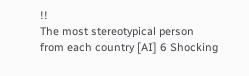!!
The most stereotypical person from each country [AI] 6 Shocking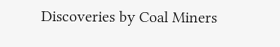Discoveries by Coal Miners